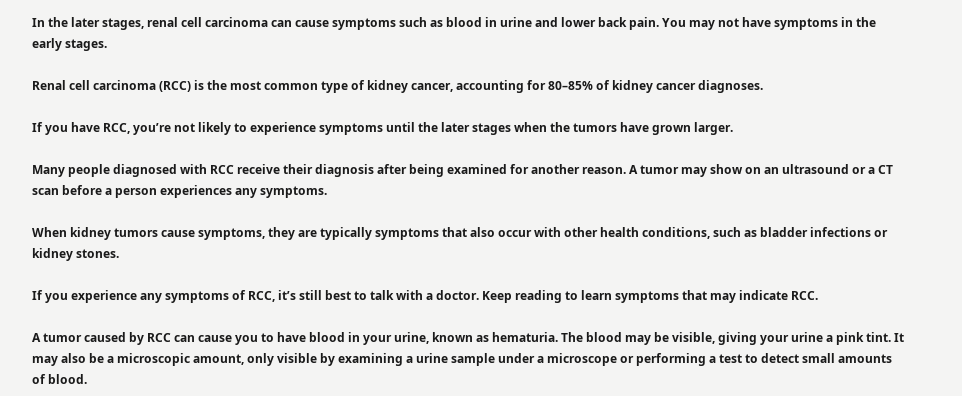In the later stages, renal cell carcinoma can cause symptoms such as blood in urine and lower back pain. You may not have symptoms in the early stages.

Renal cell carcinoma (RCC) is the most common type of kidney cancer, accounting for 80–85% of kidney cancer diagnoses.

If you have RCC, you’re not likely to experience symptoms until the later stages when the tumors have grown larger.

Many people diagnosed with RCC receive their diagnosis after being examined for another reason. A tumor may show on an ultrasound or a CT scan before a person experiences any symptoms.

When kidney tumors cause symptoms, they are typically symptoms that also occur with other health conditions, such as bladder infections or kidney stones.

If you experience any symptoms of RCC, it’s still best to talk with a doctor. Keep reading to learn symptoms that may indicate RCC.

A tumor caused by RCC can cause you to have blood in your urine, known as hematuria. The blood may be visible, giving your urine a pink tint. It may also be a microscopic amount, only visible by examining a urine sample under a microscope or performing a test to detect small amounts of blood.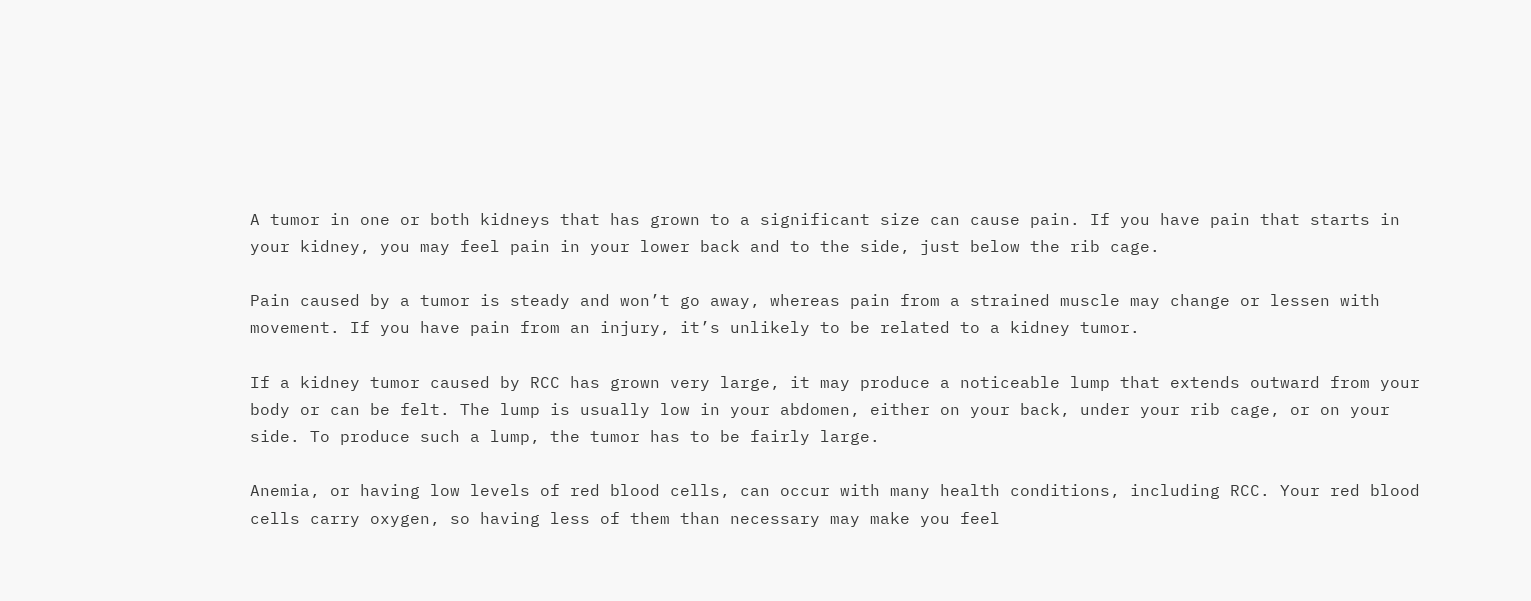A tumor in one or both kidneys that has grown to a significant size can cause pain. If you have pain that starts in your kidney, you may feel pain in your lower back and to the side, just below the rib cage.

Pain caused by a tumor is steady and won’t go away, whereas pain from a strained muscle may change or lessen with movement. If you have pain from an injury, it’s unlikely to be related to a kidney tumor.

If a kidney tumor caused by RCC has grown very large, it may produce a noticeable lump that extends outward from your body or can be felt. The lump is usually low in your abdomen, either on your back, under your rib cage, or on your side. To produce such a lump, the tumor has to be fairly large.

Anemia, or having low levels of red blood cells, can occur with many health conditions, including RCC. Your red blood cells carry oxygen, so having less of them than necessary may make you feel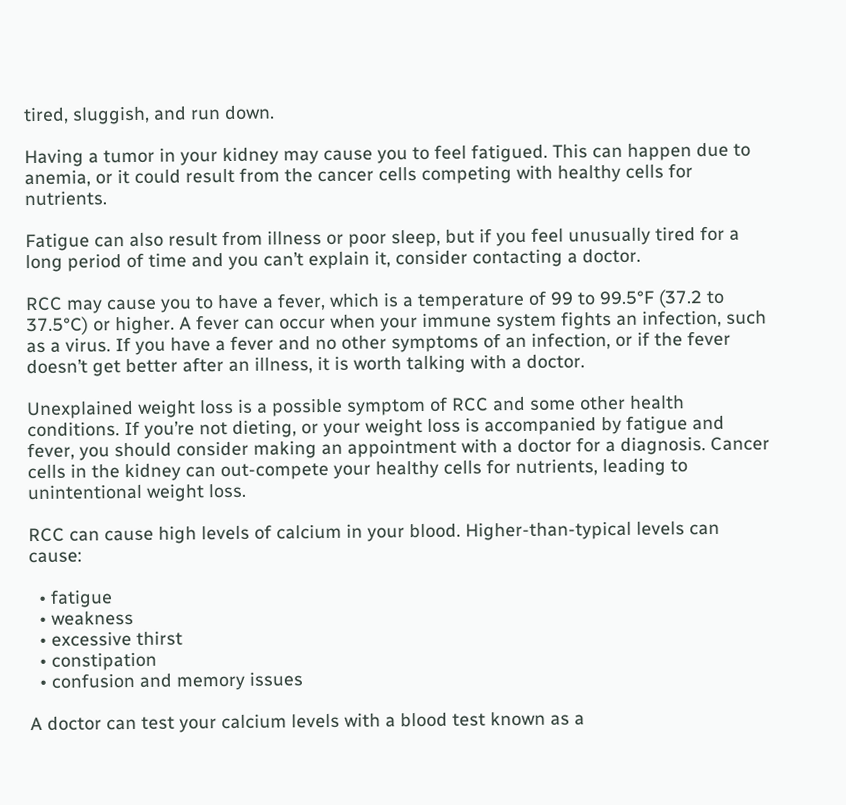tired, sluggish, and run down.

Having a tumor in your kidney may cause you to feel fatigued. This can happen due to anemia, or it could result from the cancer cells competing with healthy cells for nutrients.

Fatigue can also result from illness or poor sleep, but if you feel unusually tired for a long period of time and you can’t explain it, consider contacting a doctor.

RCC may cause you to have a fever, which is a temperature of 99 to 99.5°F (37.2 to 37.5°C) or higher. A fever can occur when your immune system fights an infection, such as a virus. If you have a fever and no other symptoms of an infection, or if the fever doesn’t get better after an illness, it is worth talking with a doctor.

Unexplained weight loss is a possible symptom of RCC and some other health conditions. If you’re not dieting, or your weight loss is accompanied by fatigue and fever, you should consider making an appointment with a doctor for a diagnosis. Cancer cells in the kidney can out-compete your healthy cells for nutrients, leading to unintentional weight loss.

RCC can cause high levels of calcium in your blood. Higher-than-typical levels can cause:

  • fatigue
  • weakness
  • excessive thirst
  • constipation
  • confusion and memory issues

A doctor can test your calcium levels with a blood test known as a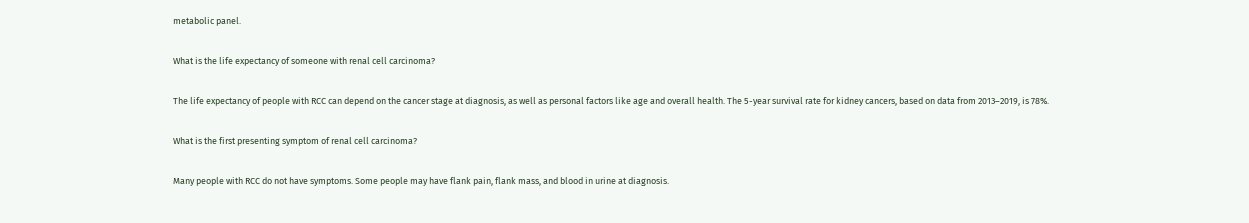metabolic panel.

What is the life expectancy of someone with renal cell carcinoma?

The life expectancy of people with RCC can depend on the cancer stage at diagnosis, as well as personal factors like age and overall health. The 5-year survival rate for kidney cancers, based on data from 2013–2019, is 78%.

What is the first presenting symptom of renal cell carcinoma?

Many people with RCC do not have symptoms. Some people may have flank pain, flank mass, and blood in urine at diagnosis.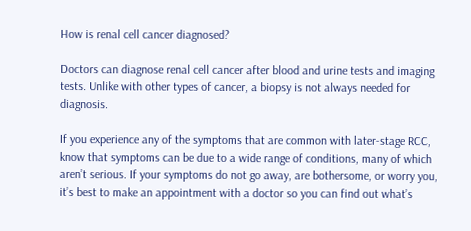How is renal cell cancer diagnosed?

Doctors can diagnose renal cell cancer after blood and urine tests and imaging tests. Unlike with other types of cancer, a biopsy is not always needed for diagnosis.

If you experience any of the symptoms that are common with later-stage RCC, know that symptoms can be due to a wide range of conditions, many of which aren’t serious. If your symptoms do not go away, are bothersome, or worry you, it’s best to make an appointment with a doctor so you can find out what’s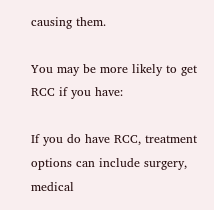causing them.

You may be more likely to get RCC if you have:

If you do have RCC, treatment options can include surgery, medical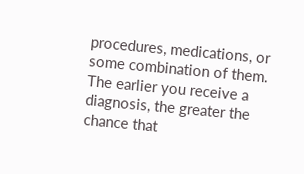procedures, medications, or some combination of them. The earlier you receive a diagnosis, the greater the chance that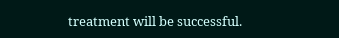treatment will be successful.